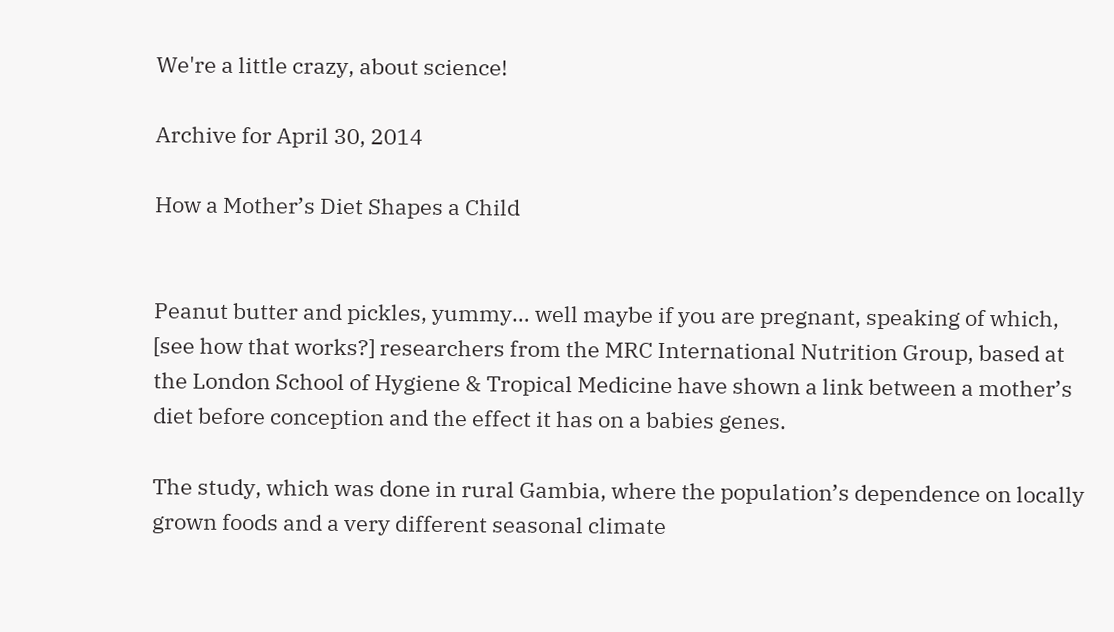We're a little crazy, about science!

Archive for April 30, 2014

How a Mother’s Diet Shapes a Child


Peanut butter and pickles, yummy… well maybe if you are pregnant, speaking of which, [see how that works?] researchers from the MRC International Nutrition Group, based at the London School of Hygiene & Tropical Medicine have shown a link between a mother’s diet before conception and the effect it has on a babies genes.

The study, which was done in rural Gambia, where the population’s dependence on locally grown foods and a very different seasonal climate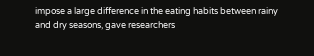impose a large difference in the eating habits between rainy and dry seasons, gave researchers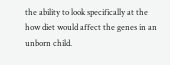the ability to look specifically at the how diet would affect the genes in an unborn child.